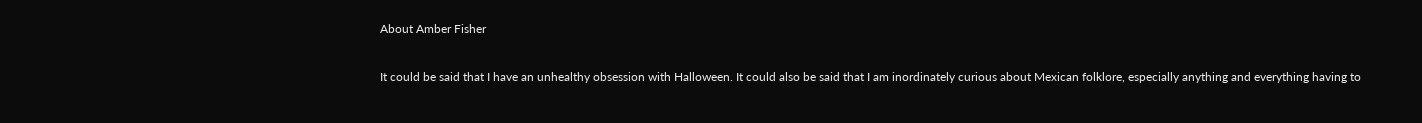About Amber Fisher

It could be said that I have an unhealthy obsession with Halloween. It could also be said that I am inordinately curious about Mexican folklore, especially anything and everything having to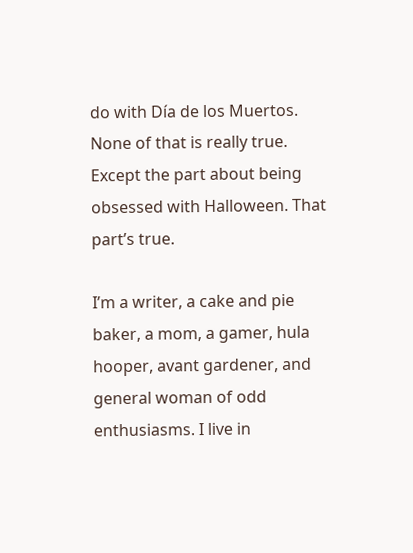do with Día de los Muertos. None of that is really true. Except the part about being obsessed with Halloween. That part’s true.

I’m a writer, a cake and pie baker, a mom, a gamer, hula hooper, avant gardener, and general woman of odd enthusiasms. I live in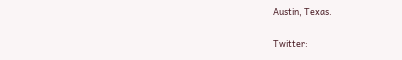Austin, Texas.

Twitter: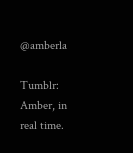@amberla

Tumblr: Amber, in real time.